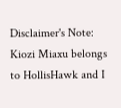Disclaimer's Note: Kiozi Miaxu belongs to HollisHawk and I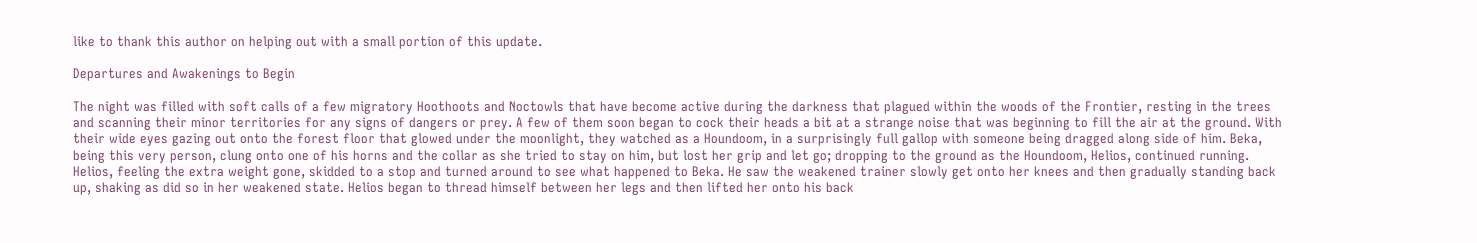like to thank this author on helping out with a small portion of this update.

Departures and Awakenings to Begin

The night was filled with soft calls of a few migratory Hoothoots and Noctowls that have become active during the darkness that plagued within the woods of the Frontier, resting in the trees and scanning their minor territories for any signs of dangers or prey. A few of them soon began to cock their heads a bit at a strange noise that was beginning to fill the air at the ground. With their wide eyes gazing out onto the forest floor that glowed under the moonlight, they watched as a Houndoom, in a surprisingly full gallop with someone being dragged along side of him. Beka, being this very person, clung onto one of his horns and the collar as she tried to stay on him, but lost her grip and let go; dropping to the ground as the Houndoom, Helios, continued running. Helios, feeling the extra weight gone, skidded to a stop and turned around to see what happened to Beka. He saw the weakened trainer slowly get onto her knees and then gradually standing back up, shaking as did so in her weakened state. Helios began to thread himself between her legs and then lifted her onto his back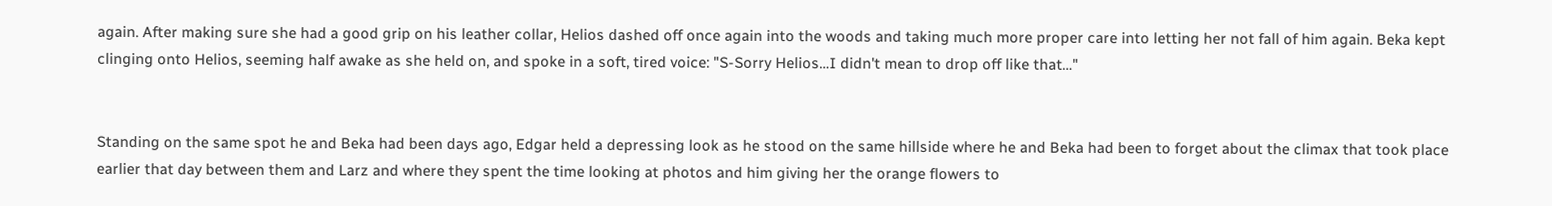again. After making sure she had a good grip on his leather collar, Helios dashed off once again into the woods and taking much more proper care into letting her not fall of him again. Beka kept clinging onto Helios, seeming half awake as she held on, and spoke in a soft, tired voice: "S-Sorry Helios…I didn't mean to drop off like that…"


Standing on the same spot he and Beka had been days ago, Edgar held a depressing look as he stood on the same hillside where he and Beka had been to forget about the climax that took place earlier that day between them and Larz and where they spent the time looking at photos and him giving her the orange flowers to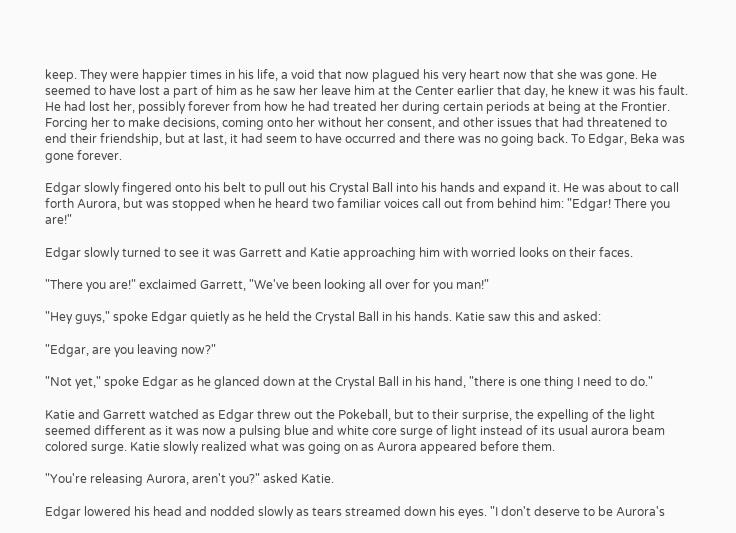keep. They were happier times in his life, a void that now plagued his very heart now that she was gone. He seemed to have lost a part of him as he saw her leave him at the Center earlier that day, he knew it was his fault. He had lost her, possibly forever from how he had treated her during certain periods at being at the Frontier. Forcing her to make decisions, coming onto her without her consent, and other issues that had threatened to end their friendship, but at last, it had seem to have occurred and there was no going back. To Edgar, Beka was gone forever.

Edgar slowly fingered onto his belt to pull out his Crystal Ball into his hands and expand it. He was about to call forth Aurora, but was stopped when he heard two familiar voices call out from behind him: "Edgar! There you are!"

Edgar slowly turned to see it was Garrett and Katie approaching him with worried looks on their faces.

"There you are!" exclaimed Garrett, "We've been looking all over for you man!"

"Hey guys," spoke Edgar quietly as he held the Crystal Ball in his hands. Katie saw this and asked:

"Edgar, are you leaving now?"

"Not yet," spoke Edgar as he glanced down at the Crystal Ball in his hand, "there is one thing I need to do."

Katie and Garrett watched as Edgar threw out the Pokeball, but to their surprise, the expelling of the light seemed different as it was now a pulsing blue and white core surge of light instead of its usual aurora beam colored surge. Katie slowly realized what was going on as Aurora appeared before them.

"You're releasing Aurora, aren't you?" asked Katie.

Edgar lowered his head and nodded slowly as tears streamed down his eyes. "I don't deserve to be Aurora's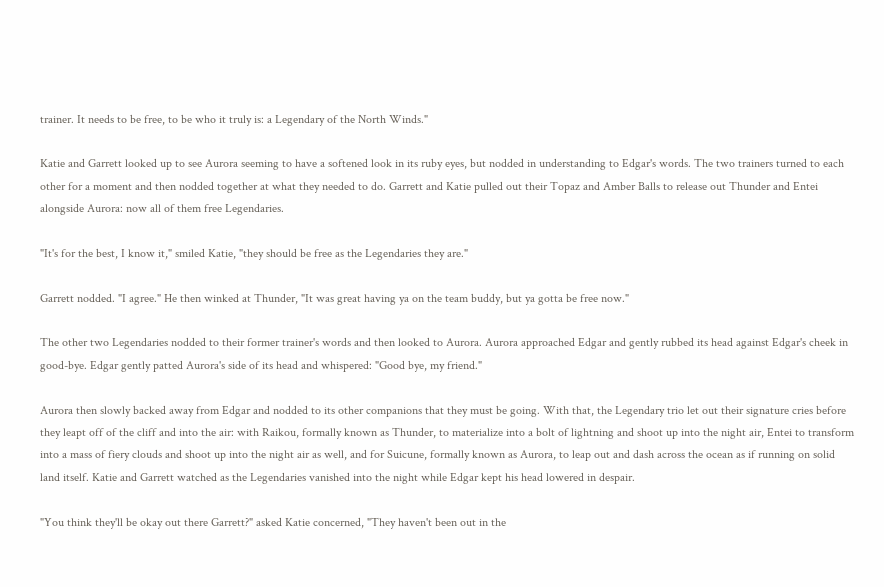trainer. It needs to be free, to be who it truly is: a Legendary of the North Winds."

Katie and Garrett looked up to see Aurora seeming to have a softened look in its ruby eyes, but nodded in understanding to Edgar's words. The two trainers turned to each other for a moment and then nodded together at what they needed to do. Garrett and Katie pulled out their Topaz and Amber Balls to release out Thunder and Entei alongside Aurora: now all of them free Legendaries.

"It's for the best, I know it," smiled Katie, "they should be free as the Legendaries they are."

Garrett nodded. "I agree." He then winked at Thunder, "It was great having ya on the team buddy, but ya gotta be free now."

The other two Legendaries nodded to their former trainer's words and then looked to Aurora. Aurora approached Edgar and gently rubbed its head against Edgar's cheek in good-bye. Edgar gently patted Aurora's side of its head and whispered: "Good bye, my friend."

Aurora then slowly backed away from Edgar and nodded to its other companions that they must be going. With that, the Legendary trio let out their signature cries before they leapt off of the cliff and into the air: with Raikou, formally known as Thunder, to materialize into a bolt of lightning and shoot up into the night air, Entei to transform into a mass of fiery clouds and shoot up into the night air as well, and for Suicune, formally known as Aurora, to leap out and dash across the ocean as if running on solid land itself. Katie and Garrett watched as the Legendaries vanished into the night while Edgar kept his head lowered in despair.

"You think they'll be okay out there Garrett?" asked Katie concerned, "They haven't been out in the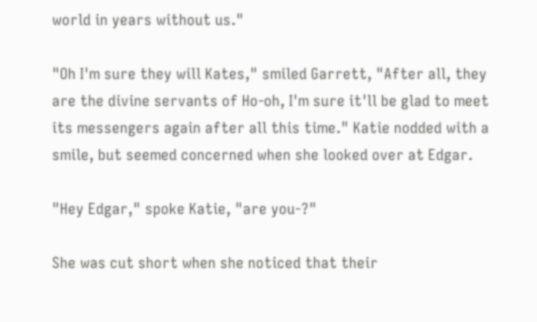world in years without us."

"Oh I'm sure they will Kates," smiled Garrett, "After all, they are the divine servants of Ho-oh, I'm sure it'll be glad to meet its messengers again after all this time." Katie nodded with a smile, but seemed concerned when she looked over at Edgar.

"Hey Edgar," spoke Katie, "are you-?"

She was cut short when she noticed that their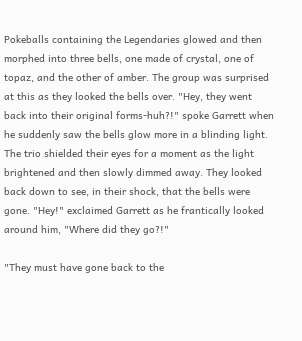Pokeballs containing the Legendaries glowed and then morphed into three bells, one made of crystal, one of topaz, and the other of amber. The group was surprised at this as they looked the bells over. "Hey, they went back into their original forms-huh?!" spoke Garrett when he suddenly saw the bells glow more in a blinding light. The trio shielded their eyes for a moment as the light brightened and then slowly dimmed away. They looked back down to see, in their shock, that the bells were gone. "Hey!" exclaimed Garrett as he frantically looked around him, "Where did they go?!"

"They must have gone back to the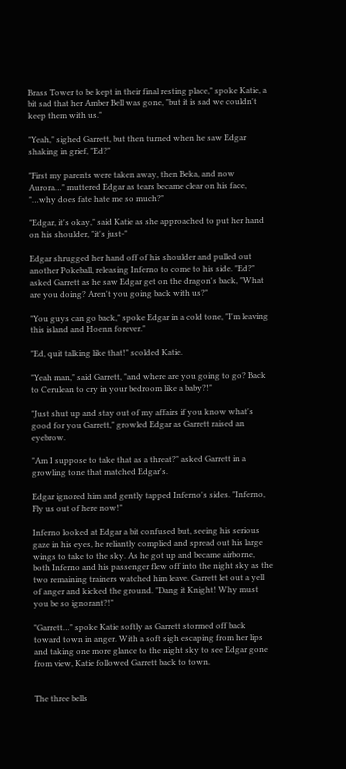Brass Tower to be kept in their final resting place," spoke Katie, a bit sad that her Amber Bell was gone, "but it is sad we couldn't keep them with us."

"Yeah," sighed Garrett, but then turned when he saw Edgar shaking in grief, "Ed?"

"First my parents were taken away, then Beka, and now Aurora…" muttered Edgar as tears became clear on his face, "…why does fate hate me so much?"

"Edgar, it's okay," said Katie as she approached to put her hand on his shoulder, "it's just-"

Edgar shrugged her hand off of his shoulder and pulled out another Pokeball, releasing Inferno to come to his side. "Ed?" asked Garrett as he saw Edgar get on the dragon's back, "What are you doing? Aren't you going back with us?"

"You guys can go back," spoke Edgar in a cold tone, "I'm leaving this island and Hoenn forever."

"Ed, quit talking like that!" scolded Katie.

"Yeah man," said Garrett, "and where are you going to go? Back to Cerulean to cry in your bedroom like a baby?!"

"Just shut up and stay out of my affairs if you know what's good for you Garrett," growled Edgar as Garrett raised an eyebrow.

"Am I suppose to take that as a threat?" asked Garrett in a growling tone that matched Edgar's.

Edgar ignored him and gently tapped Inferno's sides. "Inferno, Fly us out of here now!"

Inferno looked at Edgar a bit confused but, seeing his serious gaze in his eyes, he reliantly complied and spread out his large wings to take to the sky. As he got up and became airborne, both Inferno and his passenger flew off into the night sky as the two remaining trainers watched him leave. Garrett let out a yell of anger and kicked the ground. "Dang it Knight! Why must you be so ignorant?!"

"Garrett…" spoke Katie softly as Garrett stormed off back toward town in anger. With a soft sigh escaping from her lips and taking one more glance to the night sky to see Edgar gone from view, Katie followed Garrett back to town.


The three bells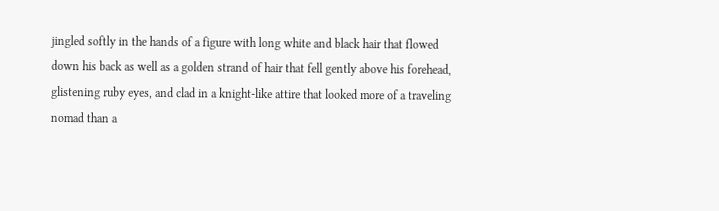jingled softly in the hands of a figure with long white and black hair that flowed down his back as well as a golden strand of hair that fell gently above his forehead, glistening ruby eyes, and clad in a knight-like attire that looked more of a traveling nomad than a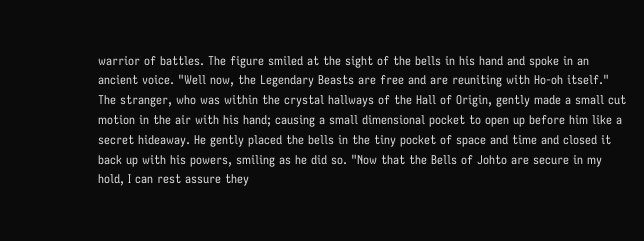warrior of battles. The figure smiled at the sight of the bells in his hand and spoke in an ancient voice. "Well now, the Legendary Beasts are free and are reuniting with Ho-oh itself." The stranger, who was within the crystal hallways of the Hall of Origin, gently made a small cut motion in the air with his hand; causing a small dimensional pocket to open up before him like a secret hideaway. He gently placed the bells in the tiny pocket of space and time and closed it back up with his powers, smiling as he did so. "Now that the Bells of Johto are secure in my hold, I can rest assure they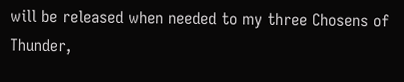will be released when needed to my three Chosens of Thunder,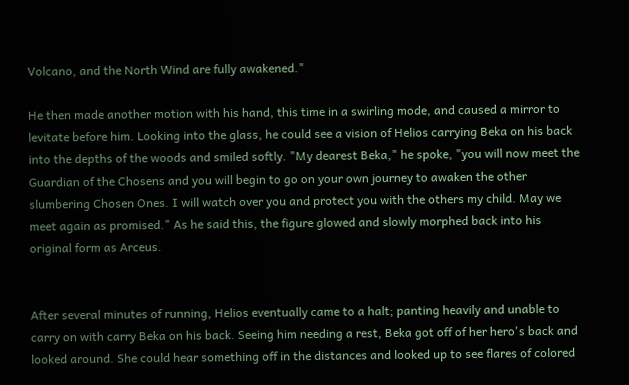Volcano, and the North Wind are fully awakened."

He then made another motion with his hand, this time in a swirling mode, and caused a mirror to levitate before him. Looking into the glass, he could see a vision of Helios carrying Beka on his back into the depths of the woods and smiled softly. "My dearest Beka," he spoke, "you will now meet the Guardian of the Chosens and you will begin to go on your own journey to awaken the other slumbering Chosen Ones. I will watch over you and protect you with the others my child. May we meet again as promised." As he said this, the figure glowed and slowly morphed back into his original form as Arceus.


After several minutes of running, Helios eventually came to a halt; panting heavily and unable to carry on with carry Beka on his back. Seeing him needing a rest, Beka got off of her hero's back and looked around. She could hear something off in the distances and looked up to see flares of colored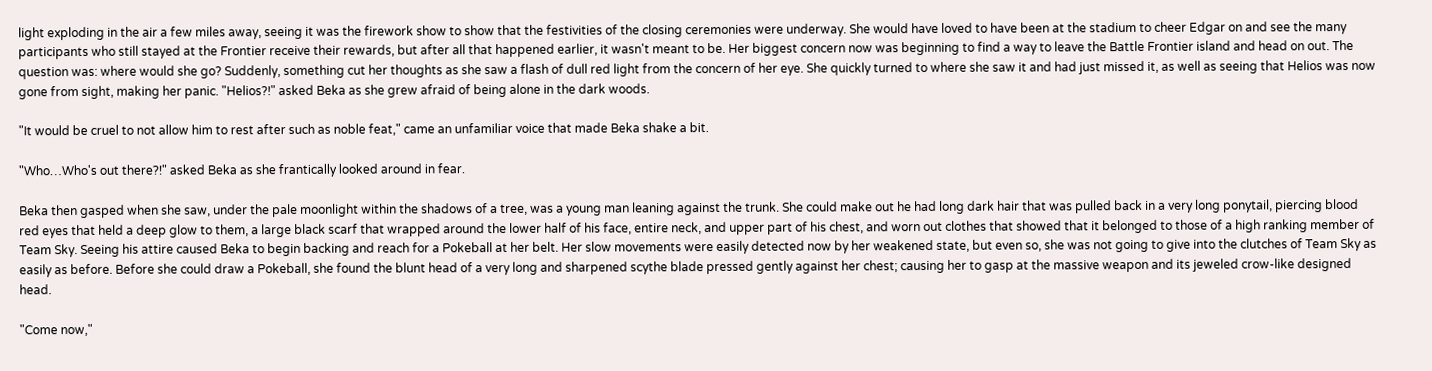light exploding in the air a few miles away, seeing it was the firework show to show that the festivities of the closing ceremonies were underway. She would have loved to have been at the stadium to cheer Edgar on and see the many participants who still stayed at the Frontier receive their rewards, but after all that happened earlier, it wasn't meant to be. Her biggest concern now was beginning to find a way to leave the Battle Frontier island and head on out. The question was: where would she go? Suddenly, something cut her thoughts as she saw a flash of dull red light from the concern of her eye. She quickly turned to where she saw it and had just missed it, as well as seeing that Helios was now gone from sight, making her panic. "Helios?!" asked Beka as she grew afraid of being alone in the dark woods.

"It would be cruel to not allow him to rest after such as noble feat," came an unfamiliar voice that made Beka shake a bit.

"Who…Who's out there?!" asked Beka as she frantically looked around in fear.

Beka then gasped when she saw, under the pale moonlight within the shadows of a tree, was a young man leaning against the trunk. She could make out he had long dark hair that was pulled back in a very long ponytail, piercing blood red eyes that held a deep glow to them, a large black scarf that wrapped around the lower half of his face, entire neck, and upper part of his chest, and worn out clothes that showed that it belonged to those of a high ranking member of Team Sky. Seeing his attire caused Beka to begin backing and reach for a Pokeball at her belt. Her slow movements were easily detected now by her weakened state, but even so, she was not going to give into the clutches of Team Sky as easily as before. Before she could draw a Pokeball, she found the blunt head of a very long and sharpened scythe blade pressed gently against her chest; causing her to gasp at the massive weapon and its jeweled crow-like designed head.

"Come now,"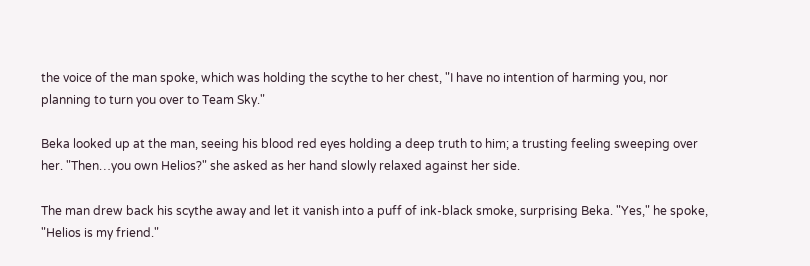the voice of the man spoke, which was holding the scythe to her chest, "I have no intention of harming you, nor planning to turn you over to Team Sky."

Beka looked up at the man, seeing his blood red eyes holding a deep truth to him; a trusting feeling sweeping over her. "Then…you own Helios?" she asked as her hand slowly relaxed against her side.

The man drew back his scythe away and let it vanish into a puff of ink-black smoke, surprising Beka. "Yes," he spoke, "Helios is my friend."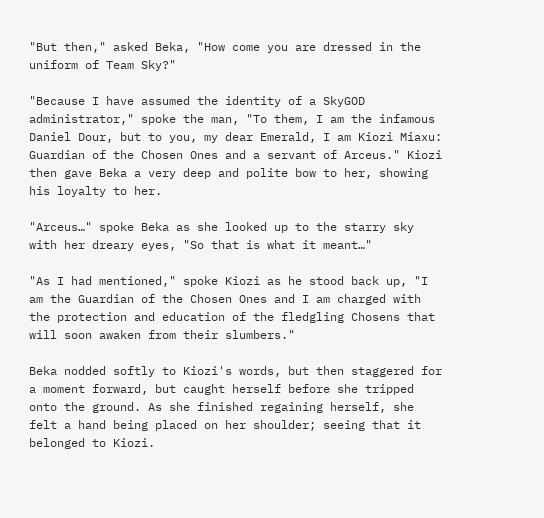"But then," asked Beka, "How come you are dressed in the uniform of Team Sky?"

"Because I have assumed the identity of a SkyGOD administrator," spoke the man, "To them, I am the infamous Daniel Dour, but to you, my dear Emerald, I am Kiozi Miaxu: Guardian of the Chosen Ones and a servant of Arceus." Kiozi then gave Beka a very deep and polite bow to her, showing his loyalty to her.

"Arceus…" spoke Beka as she looked up to the starry sky with her dreary eyes, "So that is what it meant…"

"As I had mentioned," spoke Kiozi as he stood back up, "I am the Guardian of the Chosen Ones and I am charged with the protection and education of the fledgling Chosens that will soon awaken from their slumbers."

Beka nodded softly to Kiozi's words, but then staggered for a moment forward, but caught herself before she tripped onto the ground. As she finished regaining herself, she felt a hand being placed on her shoulder; seeing that it belonged to Kiozi.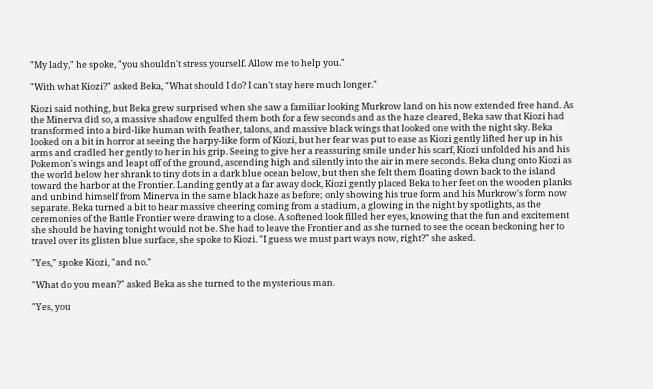"My lady," he spoke, "you shouldn't stress yourself. Allow me to help you."

"With what Kiozi?" asked Beka, "What should I do? I can't stay here much longer."

Kiozi said nothing, but Beka grew surprised when she saw a familiar looking Murkrow land on his now extended free hand. As the Minerva did so, a massive shadow engulfed them both for a few seconds and as the haze cleared, Beka saw that Kiozi had transformed into a bird-like human with feather, talons, and massive black wings that looked one with the night sky. Beka looked on a bit in horror at seeing the harpy-like form of Kiozi, but her fear was put to ease as Kiozi gently lifted her up in his arms and cradled her gently to her in his grip. Seeing to give her a reassuring smile under his scarf, Kiozi unfolded his and his Pokemon's wings and leapt off of the ground, ascending high and silently into the air in mere seconds. Beka clung onto Kiozi as the world below her shrank to tiny dots in a dark blue ocean below, but then she felt them floating down back to the island toward the harbor at the Frontier. Landing gently at a far away dock, Kiozi gently placed Beka to her feet on the wooden planks and unbind himself from Minerva in the same black haze as before; only showing his true form and his Murkrow's form now separate. Beka turned a bit to hear massive cheering coming from a stadium, a glowing in the night by spotlights, as the ceremonies of the Battle Frontier were drawing to a close. A softened look filled her eyes, knowing that the fun and excitement she should be having tonight would not be. She had to leave the Frontier and as she turned to see the ocean beckoning her to travel over its glisten blue surface, she spoke to Kiozi. "I guess we must part ways now, right?" she asked.

"Yes," spoke Kiozi, "and no."

"What do you mean?" asked Beka as she turned to the mysterious man.

"Yes, you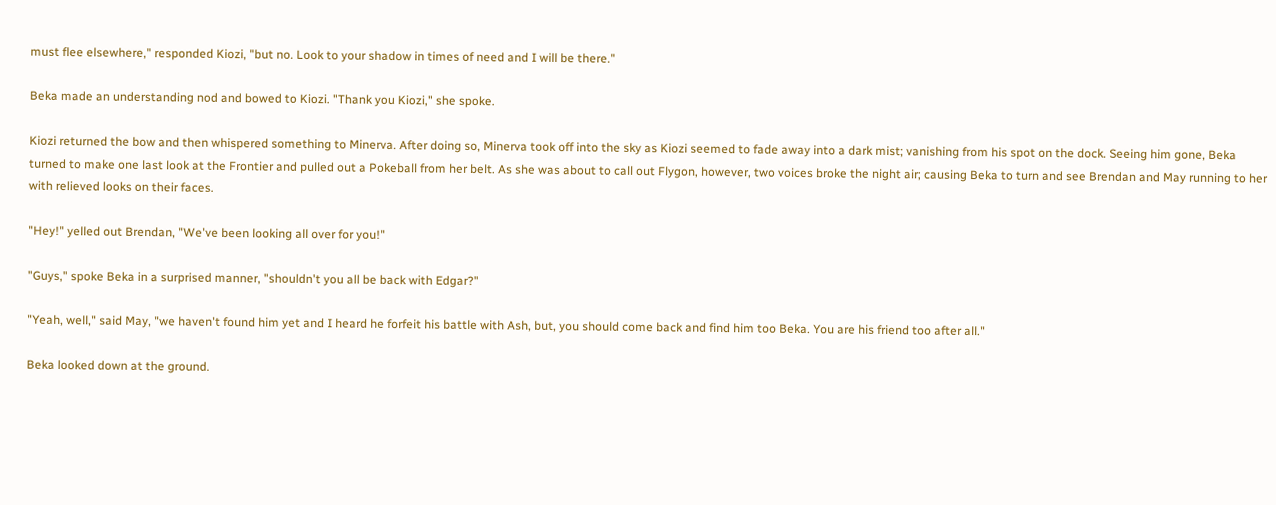must flee elsewhere," responded Kiozi, "but no. Look to your shadow in times of need and I will be there."

Beka made an understanding nod and bowed to Kiozi. "Thank you Kiozi," she spoke.

Kiozi returned the bow and then whispered something to Minerva. After doing so, Minerva took off into the sky as Kiozi seemed to fade away into a dark mist; vanishing from his spot on the dock. Seeing him gone, Beka turned to make one last look at the Frontier and pulled out a Pokeball from her belt. As she was about to call out Flygon, however, two voices broke the night air; causing Beka to turn and see Brendan and May running to her with relieved looks on their faces.

"Hey!" yelled out Brendan, "We've been looking all over for you!"

"Guys," spoke Beka in a surprised manner, "shouldn't you all be back with Edgar?"

"Yeah, well," said May, "we haven't found him yet and I heard he forfeit his battle with Ash, but, you should come back and find him too Beka. You are his friend too after all."

Beka looked down at the ground.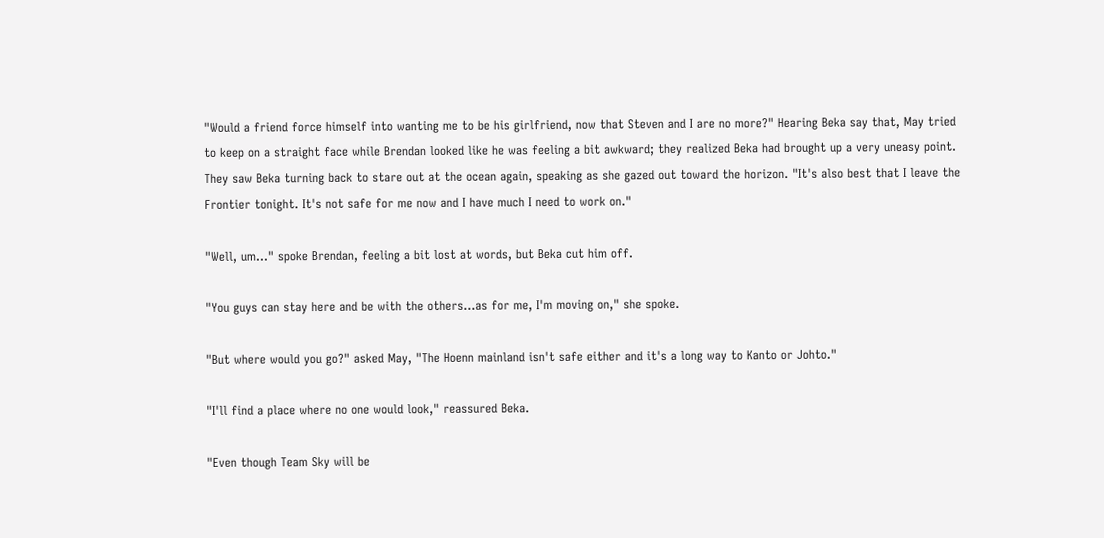"Would a friend force himself into wanting me to be his girlfriend, now that Steven and I are no more?" Hearing Beka say that, May tried to keep on a straight face while Brendan looked like he was feeling a bit awkward; they realized Beka had brought up a very uneasy point. They saw Beka turning back to stare out at the ocean again, speaking as she gazed out toward the horizon. "It's also best that I leave the Frontier tonight. It's not safe for me now and I have much I need to work on."

"Well, um…" spoke Brendan, feeling a bit lost at words, but Beka cut him off.

"You guys can stay here and be with the others…as for me, I'm moving on," she spoke.

"But where would you go?" asked May, "The Hoenn mainland isn't safe either and it's a long way to Kanto or Johto."

"I'll find a place where no one would look," reassured Beka.

"Even though Team Sky will be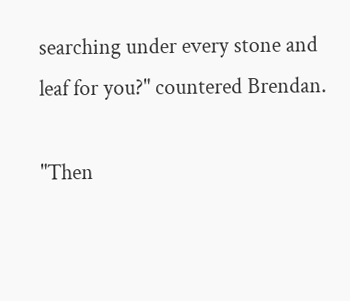searching under every stone and leaf for you?" countered Brendan.

"Then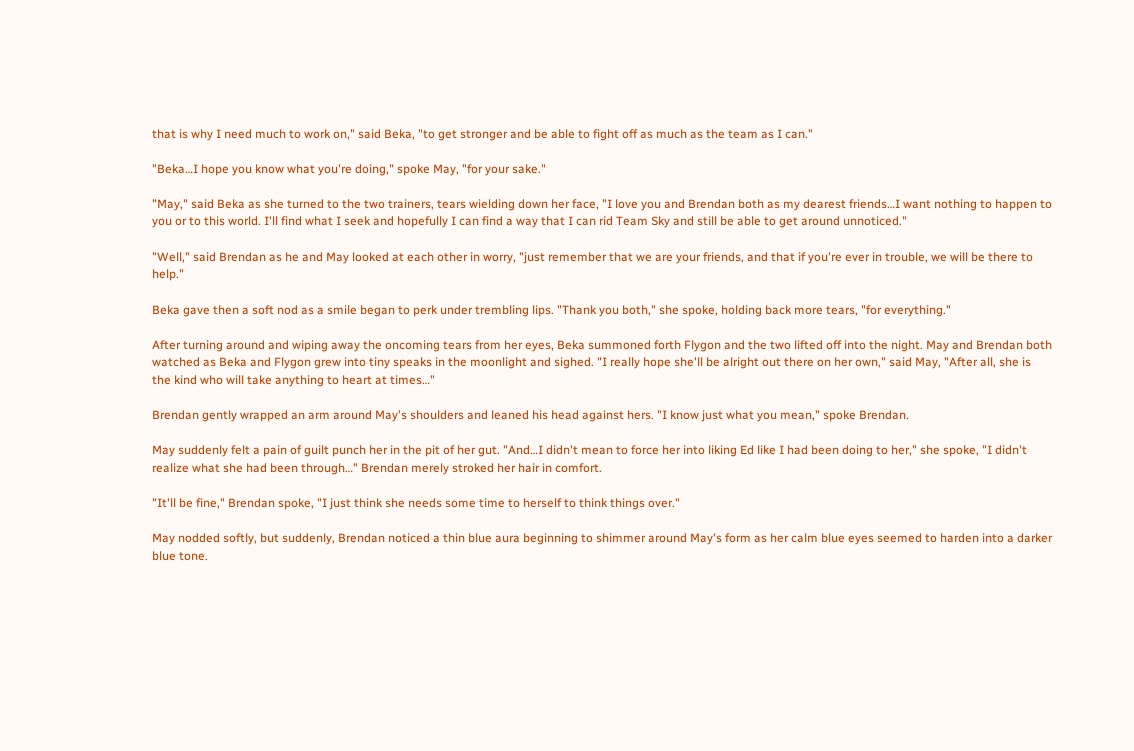that is why I need much to work on," said Beka, "to get stronger and be able to fight off as much as the team as I can."

"Beka…I hope you know what you're doing," spoke May, "for your sake."

"May," said Beka as she turned to the two trainers, tears wielding down her face, "I love you and Brendan both as my dearest friends…I want nothing to happen to you or to this world. I'll find what I seek and hopefully I can find a way that I can rid Team Sky and still be able to get around unnoticed."

"Well," said Brendan as he and May looked at each other in worry, "just remember that we are your friends, and that if you're ever in trouble, we will be there to help."

Beka gave then a soft nod as a smile began to perk under trembling lips. "Thank you both," she spoke, holding back more tears, "for everything."

After turning around and wiping away the oncoming tears from her eyes, Beka summoned forth Flygon and the two lifted off into the night. May and Brendan both watched as Beka and Flygon grew into tiny speaks in the moonlight and sighed. "I really hope she'll be alright out there on her own," said May, "After all, she is the kind who will take anything to heart at times…"

Brendan gently wrapped an arm around May's shoulders and leaned his head against hers. "I know just what you mean," spoke Brendan.

May suddenly felt a pain of guilt punch her in the pit of her gut. "And…I didn't mean to force her into liking Ed like I had been doing to her," she spoke, "I didn't realize what she had been through…" Brendan merely stroked her hair in comfort.

"It'll be fine," Brendan spoke, "I just think she needs some time to herself to think things over."

May nodded softly, but suddenly, Brendan noticed a thin blue aura beginning to shimmer around May's form as her calm blue eyes seemed to harden into a darker blue tone.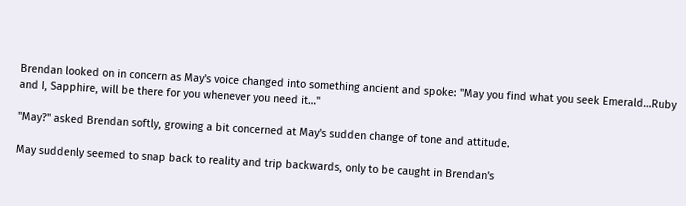Brendan looked on in concern as May's voice changed into something ancient and spoke: "May you find what you seek Emerald…Ruby and I, Sapphire, will be there for you whenever you need it…"

"May?" asked Brendan softly, growing a bit concerned at May's sudden change of tone and attitude.

May suddenly seemed to snap back to reality and trip backwards, only to be caught in Brendan's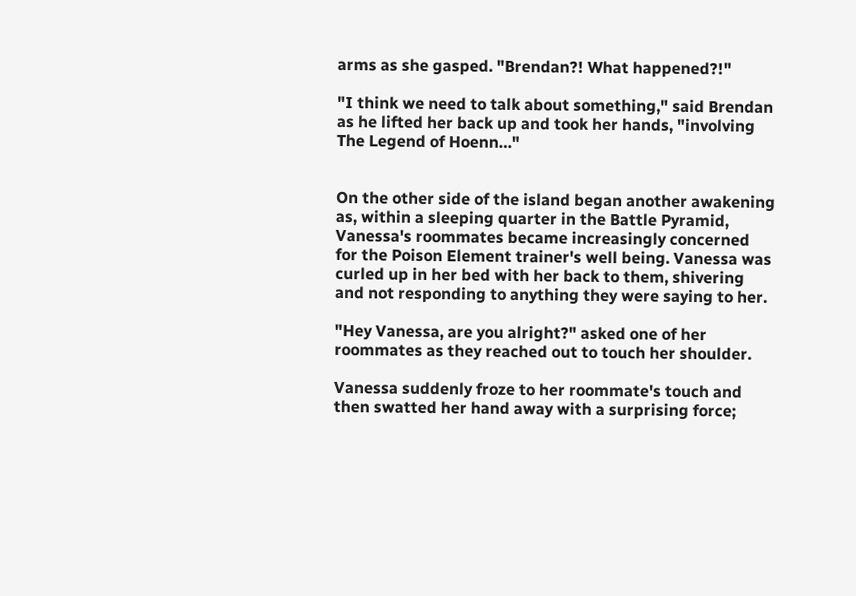arms as she gasped. "Brendan?! What happened?!"

"I think we need to talk about something," said Brendan as he lifted her back up and took her hands, "involving The Legend of Hoenn…"


On the other side of the island began another awakening as, within a sleeping quarter in the Battle Pyramid, Vanessa's roommates became increasingly concerned for the Poison Element trainer's well being. Vanessa was curled up in her bed with her back to them, shivering and not responding to anything they were saying to her.

"Hey Vanessa, are you alright?" asked one of her roommates as they reached out to touch her shoulder.

Vanessa suddenly froze to her roommate's touch and then swatted her hand away with a surprising force;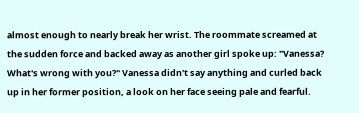almost enough to nearly break her wrist. The roommate screamed at the sudden force and backed away as another girl spoke up: "Vanessa? What's wrong with you?" Vanessa didn't say anything and curled back up in her former position, a look on her face seeing pale and fearful.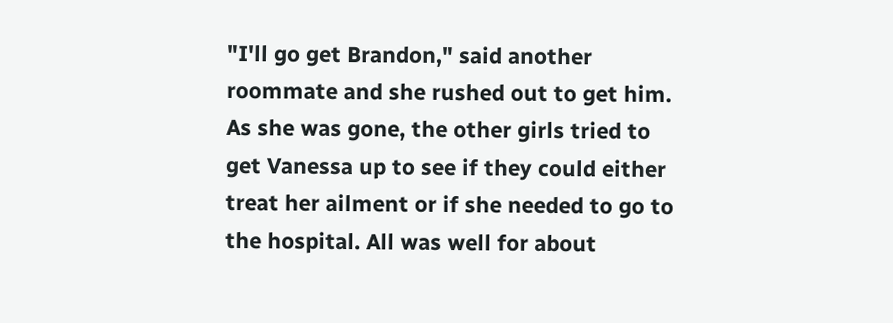"I'll go get Brandon," said another roommate and she rushed out to get him. As she was gone, the other girls tried to get Vanessa up to see if they could either treat her ailment or if she needed to go to the hospital. All was well for about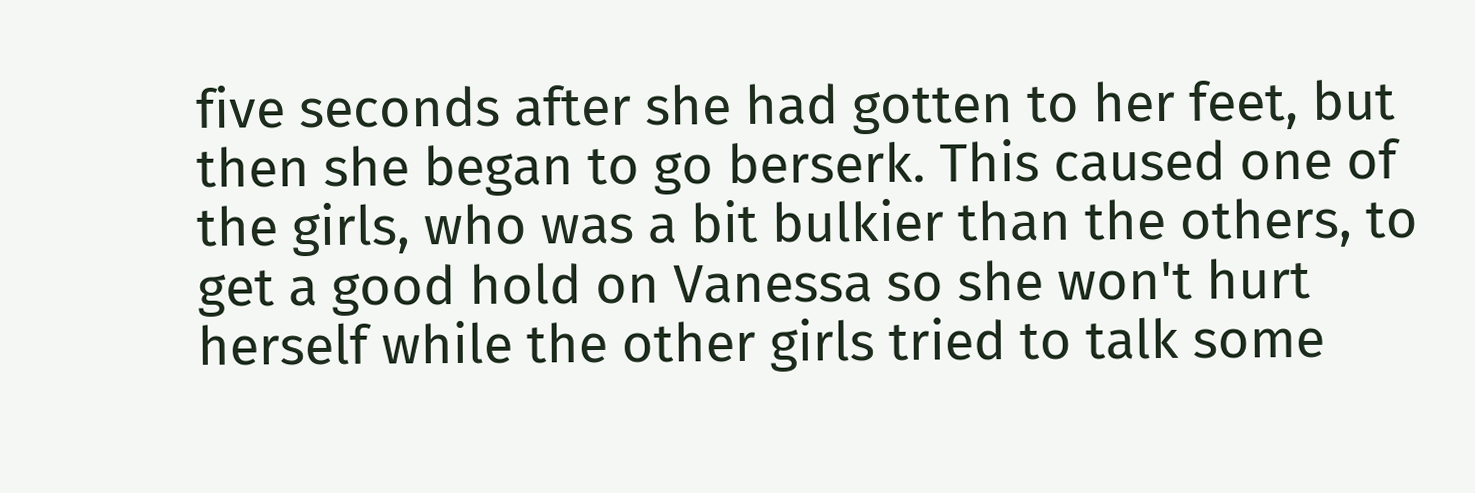five seconds after she had gotten to her feet, but then she began to go berserk. This caused one of the girls, who was a bit bulkier than the others, to get a good hold on Vanessa so she won't hurt herself while the other girls tried to talk some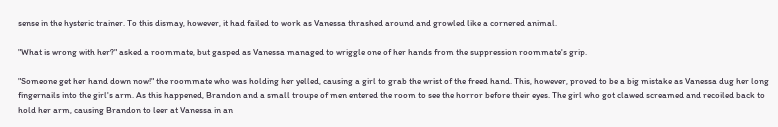sense in the hysteric trainer. To this dismay, however, it had failed to work as Vanessa thrashed around and growled like a cornered animal.

"What is wrong with her?" asked a roommate, but gasped as Vanessa managed to wriggle one of her hands from the suppression roommate's grip.

"Someone get her hand down now!" the roommate who was holding her yelled, causing a girl to grab the wrist of the freed hand. This, however, proved to be a big mistake as Vanessa dug her long fingernails into the girl's arm. As this happened, Brandon and a small troupe of men entered the room to see the horror before their eyes. The girl who got clawed screamed and recoiled back to hold her arm, causing Brandon to leer at Vanessa in an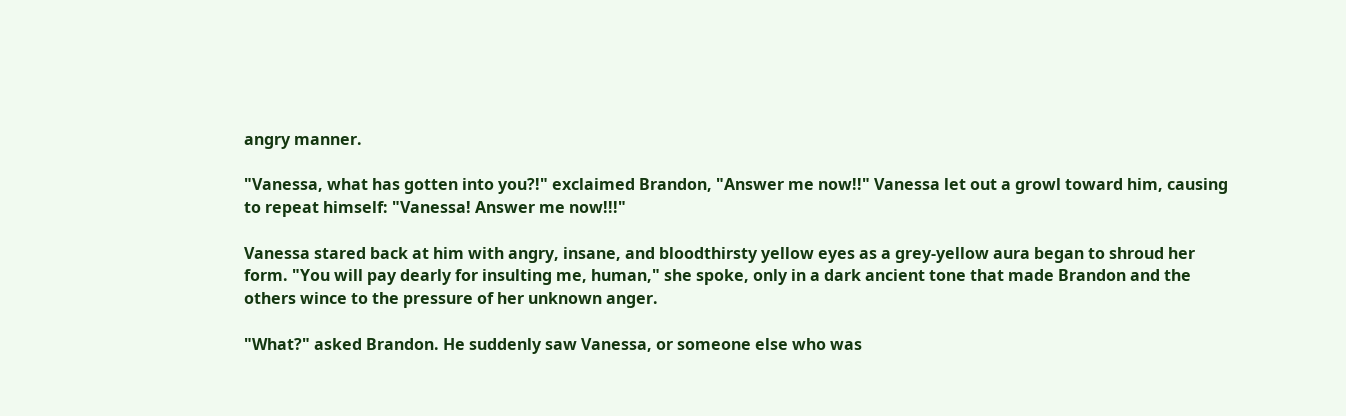angry manner.

"Vanessa, what has gotten into you?!" exclaimed Brandon, "Answer me now!!" Vanessa let out a growl toward him, causing to repeat himself: "Vanessa! Answer me now!!!"

Vanessa stared back at him with angry, insane, and bloodthirsty yellow eyes as a grey-yellow aura began to shroud her form. "You will pay dearly for insulting me, human," she spoke, only in a dark ancient tone that made Brandon and the others wince to the pressure of her unknown anger.

"What?" asked Brandon. He suddenly saw Vanessa, or someone else who was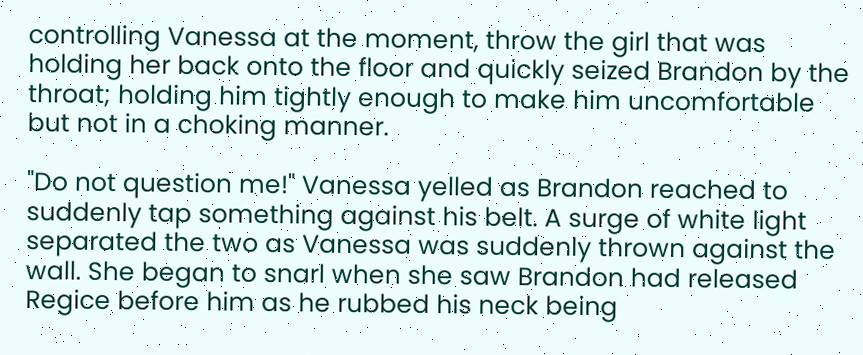controlling Vanessa at the moment, throw the girl that was holding her back onto the floor and quickly seized Brandon by the throat; holding him tightly enough to make him uncomfortable but not in a choking manner.

"Do not question me!" Vanessa yelled as Brandon reached to suddenly tap something against his belt. A surge of white light separated the two as Vanessa was suddenly thrown against the wall. She began to snarl when she saw Brandon had released Regice before him as he rubbed his neck being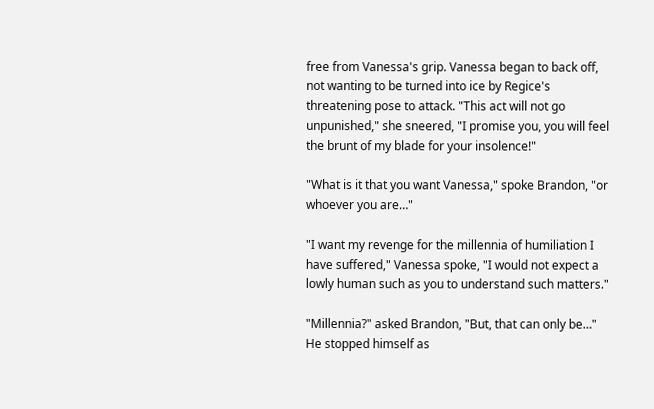free from Vanessa's grip. Vanessa began to back off, not wanting to be turned into ice by Regice's threatening pose to attack. "This act will not go unpunished," she sneered, "I promise you, you will feel the brunt of my blade for your insolence!"

"What is it that you want Vanessa," spoke Brandon, "or whoever you are…"

"I want my revenge for the millennia of humiliation I have suffered," Vanessa spoke, "I would not expect a lowly human such as you to understand such matters."

"Millennia?" asked Brandon, "But, that can only be…" He stopped himself as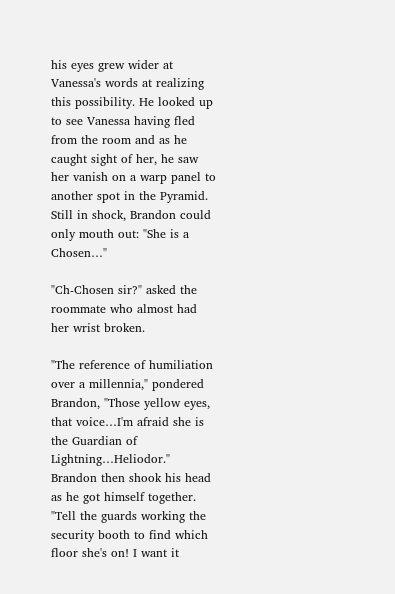his eyes grew wider at Vanessa's words at realizing this possibility. He looked up to see Vanessa having fled from the room and as he caught sight of her, he saw her vanish on a warp panel to another spot in the Pyramid. Still in shock, Brandon could only mouth out: "She is a Chosen…"

"Ch-Chosen sir?" asked the roommate who almost had her wrist broken.

"The reference of humiliation over a millennia," pondered Brandon, "Those yellow eyes, that voice…I'm afraid she is the Guardian of Lightning…Heliodor." Brandon then shook his head as he got himself together. "Tell the guards working the security booth to find which floor she's on! I want it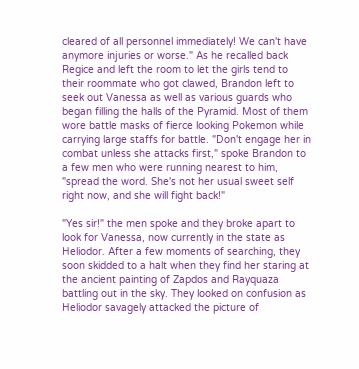cleared of all personnel immediately! We can't have anymore injuries or worse." As he recalled back Regice and left the room to let the girls tend to their roommate who got clawed, Brandon left to seek out Vanessa as well as various guards who began filling the halls of the Pyramid. Most of them wore battle masks of fierce looking Pokemon while carrying large staffs for battle. "Don't engage her in combat unless she attacks first," spoke Brandon to a few men who were running nearest to him, "spread the word. She's not her usual sweet self right now, and she will fight back!"

"Yes sir!" the men spoke and they broke apart to look for Vanessa, now currently in the state as Heliodor. After a few moments of searching, they soon skidded to a halt when they find her staring at the ancient painting of Zapdos and Rayquaza battling out in the sky. They looked on confusion as Heliodor savagely attacked the picture of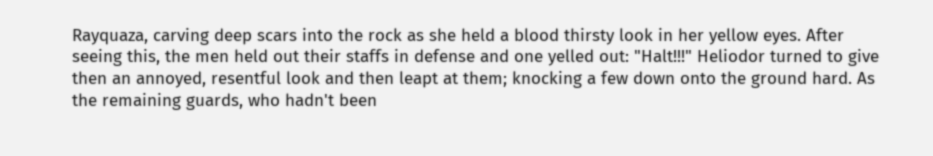Rayquaza, carving deep scars into the rock as she held a blood thirsty look in her yellow eyes. After seeing this, the men held out their staffs in defense and one yelled out: "Halt!!!" Heliodor turned to give then an annoyed, resentful look and then leapt at them; knocking a few down onto the ground hard. As the remaining guards, who hadn't been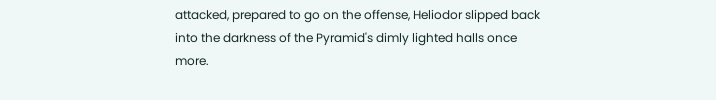attacked, prepared to go on the offense, Heliodor slipped back into the darkness of the Pyramid's dimly lighted halls once more.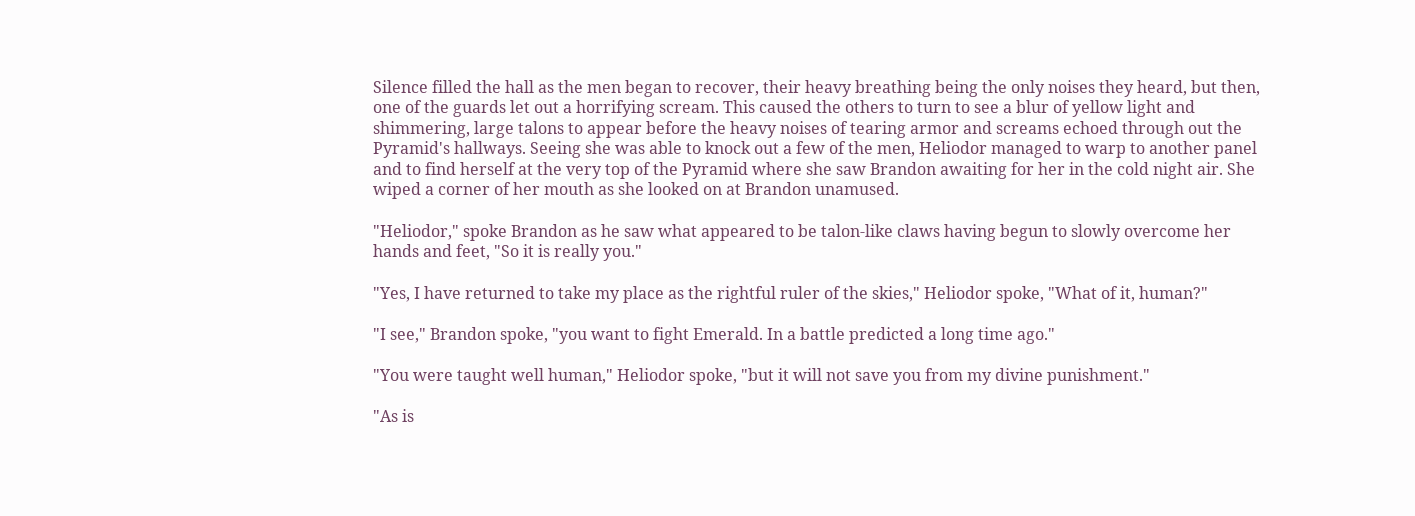Silence filled the hall as the men began to recover, their heavy breathing being the only noises they heard, but then, one of the guards let out a horrifying scream. This caused the others to turn to see a blur of yellow light and shimmering, large talons to appear before the heavy noises of tearing armor and screams echoed through out the Pyramid's hallways. Seeing she was able to knock out a few of the men, Heliodor managed to warp to another panel and to find herself at the very top of the Pyramid where she saw Brandon awaiting for her in the cold night air. She wiped a corner of her mouth as she looked on at Brandon unamused.

"Heliodor," spoke Brandon as he saw what appeared to be talon-like claws having begun to slowly overcome her hands and feet, "So it is really you."

"Yes, I have returned to take my place as the rightful ruler of the skies," Heliodor spoke, "What of it, human?"

"I see," Brandon spoke, "you want to fight Emerald. In a battle predicted a long time ago."

"You were taught well human," Heliodor spoke, "but it will not save you from my divine punishment."

"As is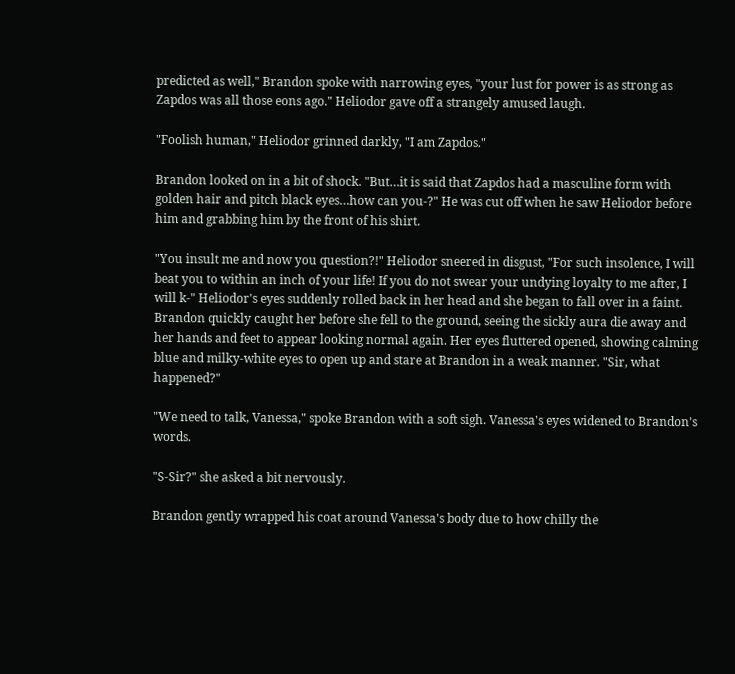predicted as well," Brandon spoke with narrowing eyes, "your lust for power is as strong as Zapdos was all those eons ago." Heliodor gave off a strangely amused laugh.

"Foolish human," Heliodor grinned darkly, "I am Zapdos."

Brandon looked on in a bit of shock. "But…it is said that Zapdos had a masculine form with golden hair and pitch black eyes…how can you-?" He was cut off when he saw Heliodor before him and grabbing him by the front of his shirt.

"You insult me and now you question?!" Heliodor sneered in disgust, "For such insolence, I will beat you to within an inch of your life! If you do not swear your undying loyalty to me after, I will k-" Heliodor's eyes suddenly rolled back in her head and she began to fall over in a faint. Brandon quickly caught her before she fell to the ground, seeing the sickly aura die away and her hands and feet to appear looking normal again. Her eyes fluttered opened, showing calming blue and milky-white eyes to open up and stare at Brandon in a weak manner. "Sir, what happened?"

"We need to talk, Vanessa," spoke Brandon with a soft sigh. Vanessa's eyes widened to Brandon's words.

"S-Sir?" she asked a bit nervously.

Brandon gently wrapped his coat around Vanessa's body due to how chilly the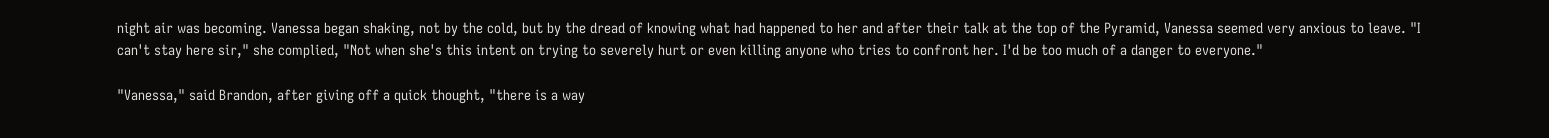night air was becoming. Vanessa began shaking, not by the cold, but by the dread of knowing what had happened to her and after their talk at the top of the Pyramid, Vanessa seemed very anxious to leave. "I can't stay here sir," she complied, "Not when she's this intent on trying to severely hurt or even killing anyone who tries to confront her. I'd be too much of a danger to everyone."

"Vanessa," said Brandon, after giving off a quick thought, "there is a way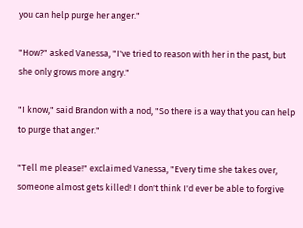you can help purge her anger."

"How?" asked Vanessa, "I've tried to reason with her in the past, but she only grows more angry."

"I know," said Brandon with a nod, "So there is a way that you can help to purge that anger."

"Tell me please!" exclaimed Vanessa, "Every time she takes over, someone almost gets killed! I don't think I'd ever be able to forgive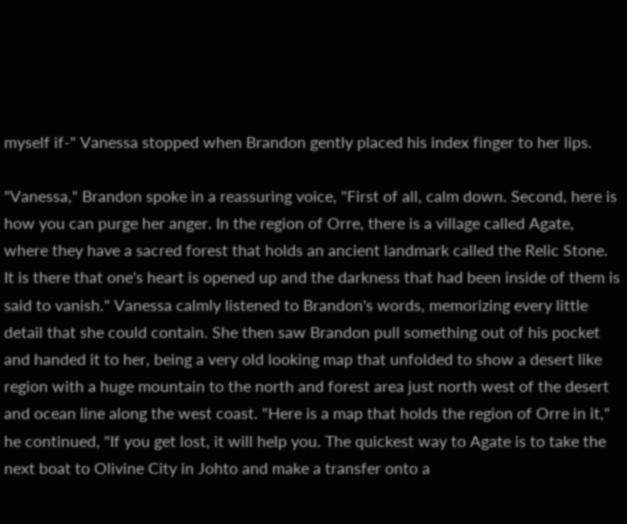myself if-" Vanessa stopped when Brandon gently placed his index finger to her lips.

"Vanessa," Brandon spoke in a reassuring voice, "First of all, calm down. Second, here is how you can purge her anger. In the region of Orre, there is a village called Agate, where they have a sacred forest that holds an ancient landmark called the Relic Stone. It is there that one's heart is opened up and the darkness that had been inside of them is said to vanish." Vanessa calmly listened to Brandon's words, memorizing every little detail that she could contain. She then saw Brandon pull something out of his pocket and handed it to her, being a very old looking map that unfolded to show a desert like region with a huge mountain to the north and forest area just north west of the desert and ocean line along the west coast. "Here is a map that holds the region of Orre in it," he continued, "If you get lost, it will help you. The quickest way to Agate is to take the next boat to Olivine City in Johto and make a transfer onto a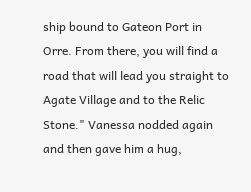ship bound to Gateon Port in Orre. From there, you will find a road that will lead you straight to Agate Village and to the Relic Stone." Vanessa nodded again and then gave him a hug,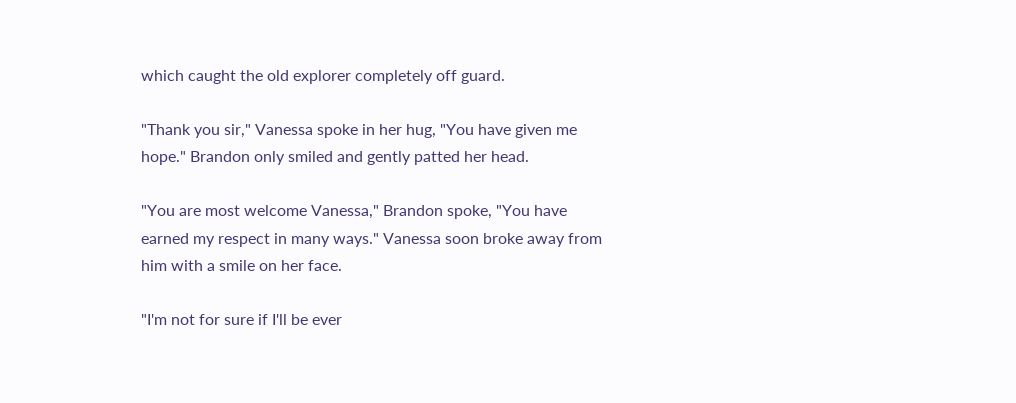which caught the old explorer completely off guard.

"Thank you sir," Vanessa spoke in her hug, "You have given me hope." Brandon only smiled and gently patted her head.

"You are most welcome Vanessa," Brandon spoke, "You have earned my respect in many ways." Vanessa soon broke away from him with a smile on her face.

"I'm not for sure if I'll be ever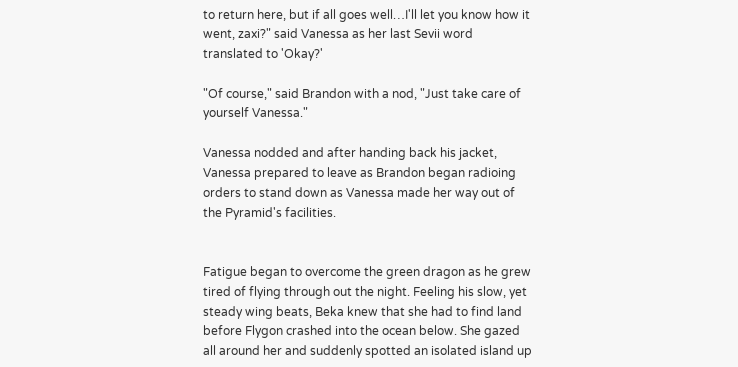to return here, but if all goes well…I'll let you know how it went, zaxi?" said Vanessa as her last Sevii word translated to 'Okay?'

"Of course," said Brandon with a nod, "Just take care of yourself Vanessa."

Vanessa nodded and after handing back his jacket, Vanessa prepared to leave as Brandon began radioing orders to stand down as Vanessa made her way out of the Pyramid's facilities.


Fatigue began to overcome the green dragon as he grew tired of flying through out the night. Feeling his slow, yet steady wing beats, Beka knew that she had to find land before Flygon crashed into the ocean below. She gazed all around her and suddenly spotted an isolated island up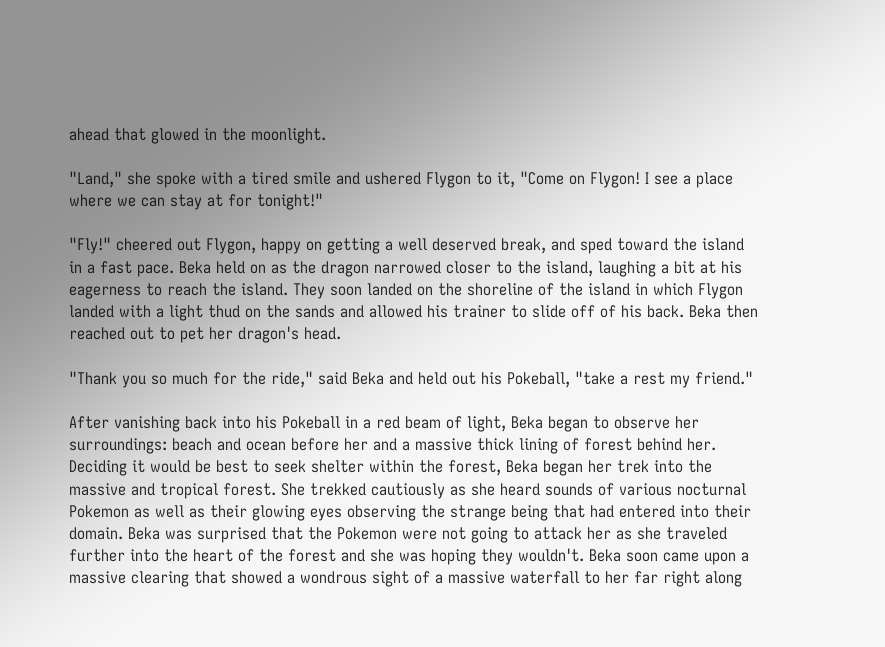ahead that glowed in the moonlight.

"Land," she spoke with a tired smile and ushered Flygon to it, "Come on Flygon! I see a place where we can stay at for tonight!"

"Fly!" cheered out Flygon, happy on getting a well deserved break, and sped toward the island in a fast pace. Beka held on as the dragon narrowed closer to the island, laughing a bit at his eagerness to reach the island. They soon landed on the shoreline of the island in which Flygon landed with a light thud on the sands and allowed his trainer to slide off of his back. Beka then reached out to pet her dragon's head.

"Thank you so much for the ride," said Beka and held out his Pokeball, "take a rest my friend."

After vanishing back into his Pokeball in a red beam of light, Beka began to observe her surroundings: beach and ocean before her and a massive thick lining of forest behind her. Deciding it would be best to seek shelter within the forest, Beka began her trek into the massive and tropical forest. She trekked cautiously as she heard sounds of various nocturnal Pokemon as well as their glowing eyes observing the strange being that had entered into their domain. Beka was surprised that the Pokemon were not going to attack her as she traveled further into the heart of the forest and she was hoping they wouldn't. Beka soon came upon a massive clearing that showed a wondrous sight of a massive waterfall to her far right along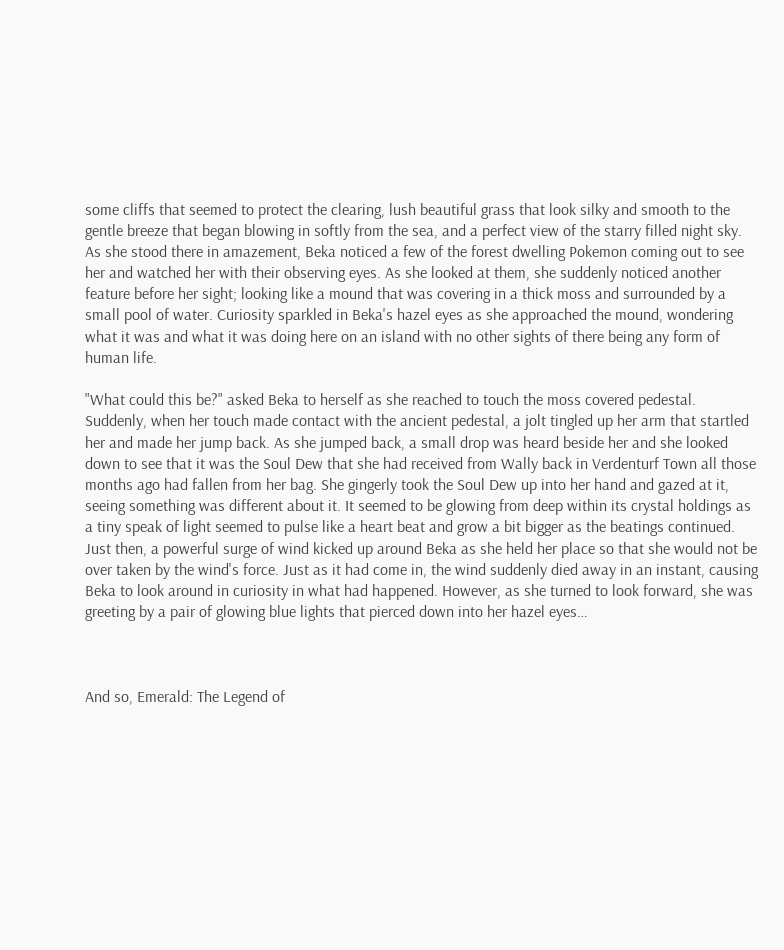some cliffs that seemed to protect the clearing, lush beautiful grass that look silky and smooth to the gentle breeze that began blowing in softly from the sea, and a perfect view of the starry filled night sky. As she stood there in amazement, Beka noticed a few of the forest dwelling Pokemon coming out to see her and watched her with their observing eyes. As she looked at them, she suddenly noticed another feature before her sight; looking like a mound that was covering in a thick moss and surrounded by a small pool of water. Curiosity sparkled in Beka's hazel eyes as she approached the mound, wondering what it was and what it was doing here on an island with no other sights of there being any form of human life.

"What could this be?" asked Beka to herself as she reached to touch the moss covered pedestal. Suddenly, when her touch made contact with the ancient pedestal, a jolt tingled up her arm that startled her and made her jump back. As she jumped back, a small drop was heard beside her and she looked down to see that it was the Soul Dew that she had received from Wally back in Verdenturf Town all those months ago had fallen from her bag. She gingerly took the Soul Dew up into her hand and gazed at it, seeing something was different about it. It seemed to be glowing from deep within its crystal holdings as a tiny speak of light seemed to pulse like a heart beat and grow a bit bigger as the beatings continued. Just then, a powerful surge of wind kicked up around Beka as she held her place so that she would not be over taken by the wind's force. Just as it had come in, the wind suddenly died away in an instant, causing Beka to look around in curiosity in what had happened. However, as she turned to look forward, she was greeting by a pair of glowing blue lights that pierced down into her hazel eyes…



And so, Emerald: The Legend of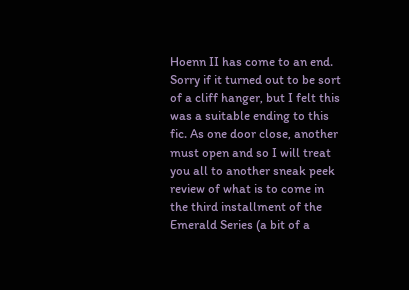Hoenn II has come to an end. Sorry if it turned out to be sort of a cliff hanger, but I felt this was a suitable ending to this fic. As one door close, another must open and so I will treat you all to another sneak peek review of what is to come in the third installment of the Emerald Series (a bit of a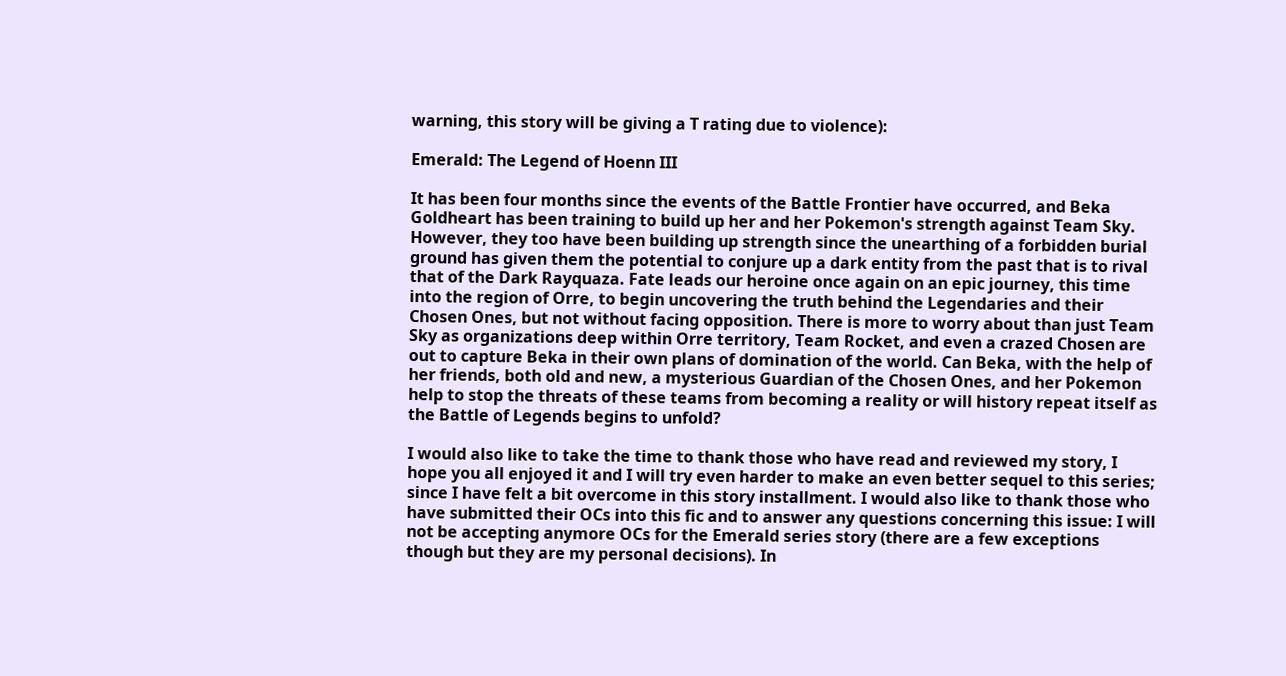warning, this story will be giving a T rating due to violence):

Emerald: The Legend of Hoenn III

It has been four months since the events of the Battle Frontier have occurred, and Beka Goldheart has been training to build up her and her Pokemon's strength against Team Sky. However, they too have been building up strength since the unearthing of a forbidden burial ground has given them the potential to conjure up a dark entity from the past that is to rival that of the Dark Rayquaza. Fate leads our heroine once again on an epic journey, this time into the region of Orre, to begin uncovering the truth behind the Legendaries and their Chosen Ones, but not without facing opposition. There is more to worry about than just Team Sky as organizations deep within Orre territory, Team Rocket, and even a crazed Chosen are out to capture Beka in their own plans of domination of the world. Can Beka, with the help of her friends, both old and new, a mysterious Guardian of the Chosen Ones, and her Pokemon help to stop the threats of these teams from becoming a reality or will history repeat itself as the Battle of Legends begins to unfold?

I would also like to take the time to thank those who have read and reviewed my story, I hope you all enjoyed it and I will try even harder to make an even better sequel to this series; since I have felt a bit overcome in this story installment. I would also like to thank those who have submitted their OCs into this fic and to answer any questions concerning this issue: I will not be accepting anymore OCs for the Emerald series story (there are a few exceptions though but they are my personal decisions). In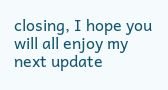closing, I hope you will all enjoy my next update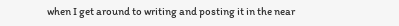when I get around to writing and posting it in the near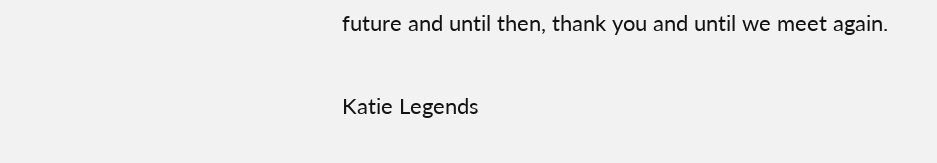future and until then, thank you and until we meet again.

Katie Legends